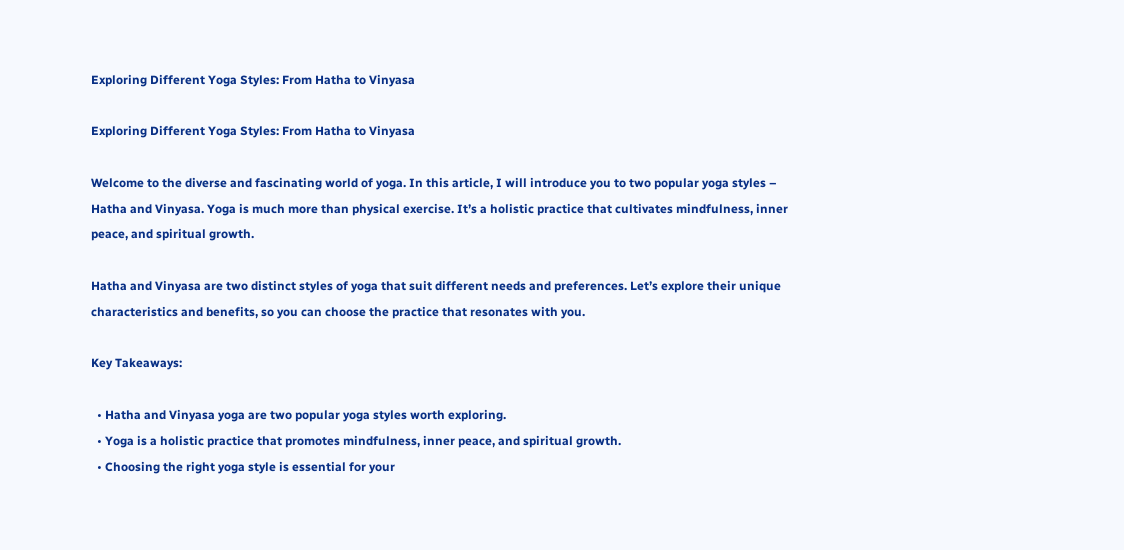Exploring Different Yoga Styles: From Hatha to Vinyasa

Exploring Different Yoga Styles: From Hatha to Vinyasa

Welcome to the diverse and fascinating world of yoga. In this article, I will introduce you to two popular yoga styles – Hatha and Vinyasa. Yoga is much more than physical exercise. It’s a holistic practice that cultivates mindfulness, inner peace, and spiritual growth.

Hatha and Vinyasa are two distinct styles of yoga that suit different needs and preferences. Let’s explore their unique characteristics and benefits, so you can choose the practice that resonates with you.

Key Takeaways:

  • Hatha and Vinyasa yoga are two popular yoga styles worth exploring.
  • Yoga is a holistic practice that promotes mindfulness, inner peace, and spiritual growth.
  • Choosing the right yoga style is essential for your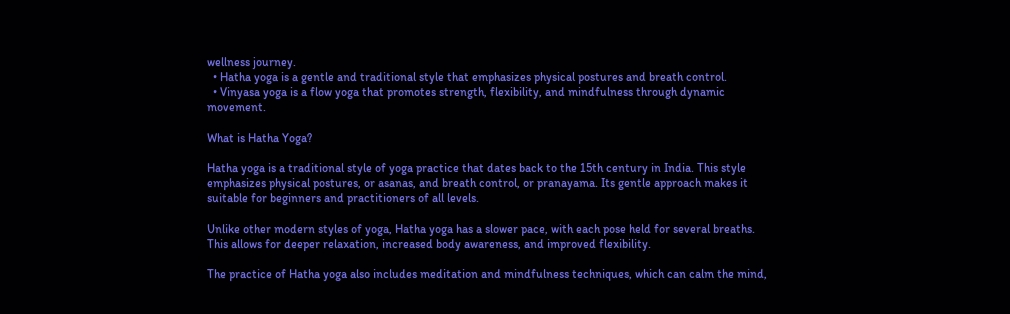wellness journey.
  • Hatha yoga is a gentle and traditional style that emphasizes physical postures and breath control.
  • Vinyasa yoga is a flow yoga that promotes strength, flexibility, and mindfulness through dynamic movement.

What is Hatha Yoga?

Hatha yoga is a traditional style of yoga practice that dates back to the 15th century in India. This style emphasizes physical postures, or asanas, and breath control, or pranayama. Its gentle approach makes it suitable for beginners and practitioners of all levels.

Unlike other modern styles of yoga, Hatha yoga has a slower pace, with each pose held for several breaths. This allows for deeper relaxation, increased body awareness, and improved flexibility.

The practice of Hatha yoga also includes meditation and mindfulness techniques, which can calm the mind,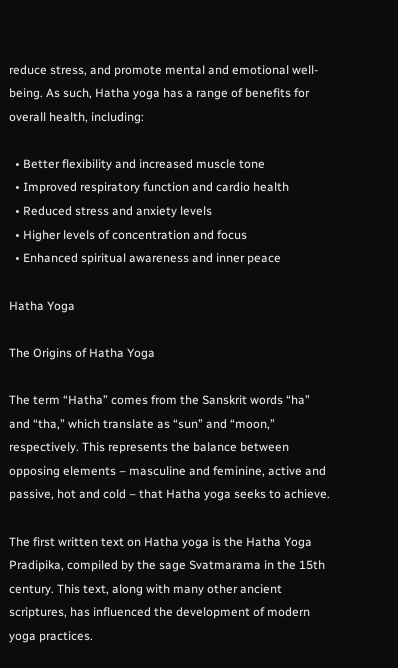reduce stress, and promote mental and emotional well-being. As such, Hatha yoga has a range of benefits for overall health, including:

  • Better flexibility and increased muscle tone
  • Improved respiratory function and cardio health
  • Reduced stress and anxiety levels
  • Higher levels of concentration and focus
  • Enhanced spiritual awareness and inner peace

Hatha Yoga

The Origins of Hatha Yoga

The term “Hatha” comes from the Sanskrit words “ha” and “tha,” which translate as “sun” and “moon,” respectively. This represents the balance between opposing elements – masculine and feminine, active and passive, hot and cold – that Hatha yoga seeks to achieve.

The first written text on Hatha yoga is the Hatha Yoga Pradipika, compiled by the sage Svatmarama in the 15th century. This text, along with many other ancient scriptures, has influenced the development of modern yoga practices.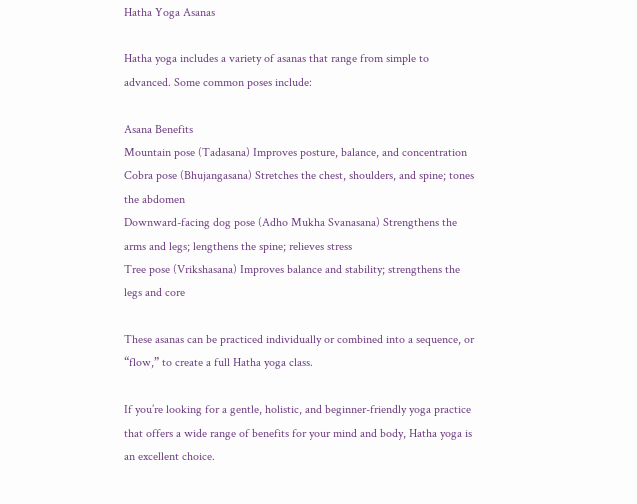Hatha Yoga Asanas

Hatha yoga includes a variety of asanas that range from simple to advanced. Some common poses include:

Asana Benefits
Mountain pose (Tadasana) Improves posture, balance, and concentration
Cobra pose (Bhujangasana) Stretches the chest, shoulders, and spine; tones the abdomen
Downward-facing dog pose (Adho Mukha Svanasana) Strengthens the arms and legs; lengthens the spine; relieves stress
Tree pose (Vrikshasana) Improves balance and stability; strengthens the legs and core

These asanas can be practiced individually or combined into a sequence, or “flow,” to create a full Hatha yoga class.

If you’re looking for a gentle, holistic, and beginner-friendly yoga practice that offers a wide range of benefits for your mind and body, Hatha yoga is an excellent choice.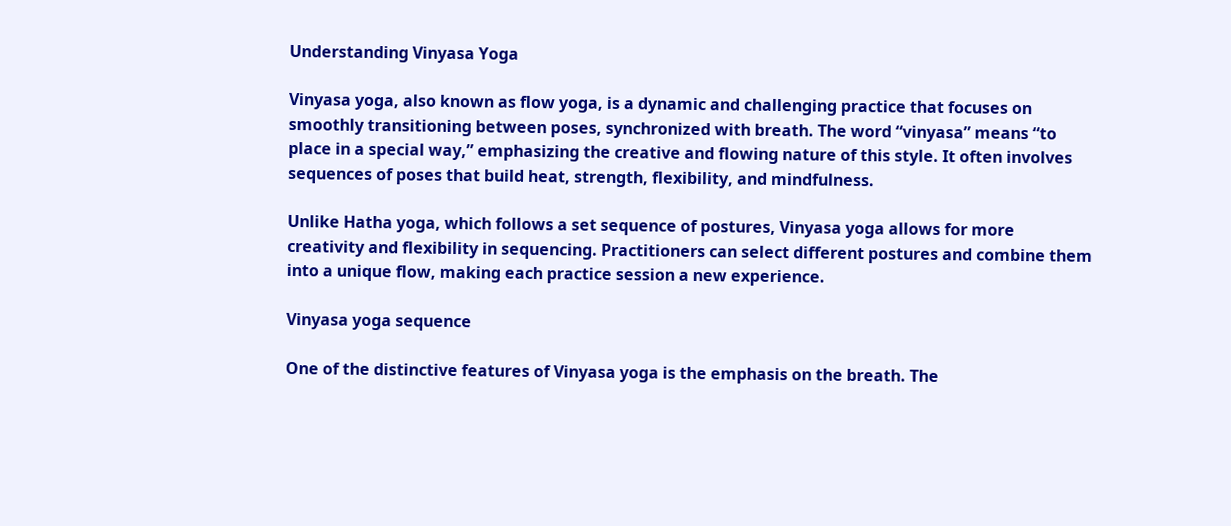Understanding Vinyasa Yoga

Vinyasa yoga, also known as flow yoga, is a dynamic and challenging practice that focuses on smoothly transitioning between poses, synchronized with breath. The word “vinyasa” means “to place in a special way,” emphasizing the creative and flowing nature of this style. It often involves sequences of poses that build heat, strength, flexibility, and mindfulness.

Unlike Hatha yoga, which follows a set sequence of postures, Vinyasa yoga allows for more creativity and flexibility in sequencing. Practitioners can select different postures and combine them into a unique flow, making each practice session a new experience.

Vinyasa yoga sequence

One of the distinctive features of Vinyasa yoga is the emphasis on the breath. The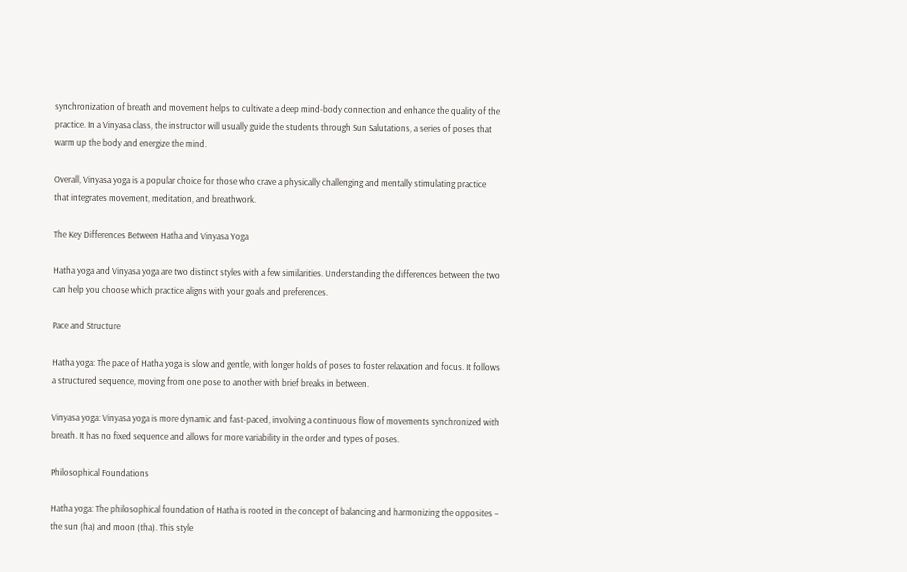synchronization of breath and movement helps to cultivate a deep mind-body connection and enhance the quality of the practice. In a Vinyasa class, the instructor will usually guide the students through Sun Salutations, a series of poses that warm up the body and energize the mind.

Overall, Vinyasa yoga is a popular choice for those who crave a physically challenging and mentally stimulating practice that integrates movement, meditation, and breathwork.

The Key Differences Between Hatha and Vinyasa Yoga

Hatha yoga and Vinyasa yoga are two distinct styles with a few similarities. Understanding the differences between the two can help you choose which practice aligns with your goals and preferences.

Pace and Structure

Hatha yoga: The pace of Hatha yoga is slow and gentle, with longer holds of poses to foster relaxation and focus. It follows a structured sequence, moving from one pose to another with brief breaks in between.

Vinyasa yoga: Vinyasa yoga is more dynamic and fast-paced, involving a continuous flow of movements synchronized with breath. It has no fixed sequence and allows for more variability in the order and types of poses.

Philosophical Foundations

Hatha yoga: The philosophical foundation of Hatha is rooted in the concept of balancing and harmonizing the opposites – the sun (ha) and moon (tha). This style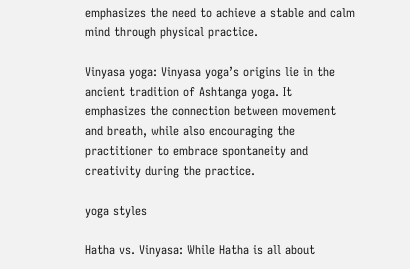emphasizes the need to achieve a stable and calm mind through physical practice.

Vinyasa yoga: Vinyasa yoga’s origins lie in the ancient tradition of Ashtanga yoga. It emphasizes the connection between movement and breath, while also encouraging the practitioner to embrace spontaneity and creativity during the practice.

yoga styles

Hatha vs. Vinyasa: While Hatha is all about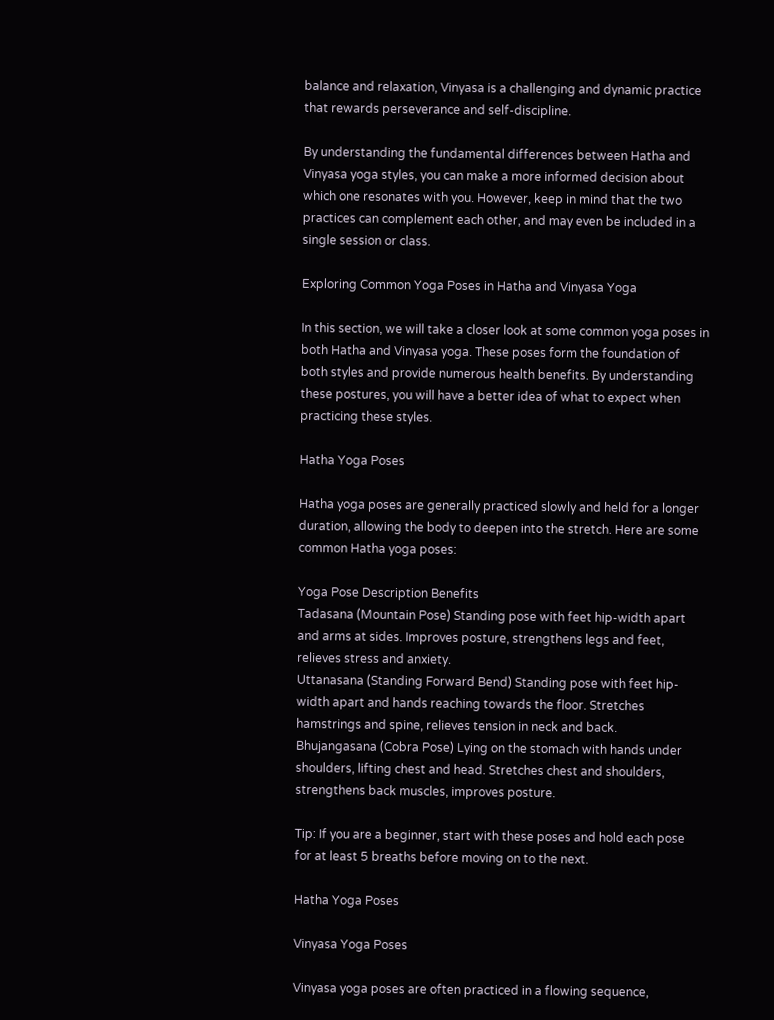balance and relaxation, Vinyasa is a challenging and dynamic practice that rewards perseverance and self-discipline.

By understanding the fundamental differences between Hatha and Vinyasa yoga styles, you can make a more informed decision about which one resonates with you. However, keep in mind that the two practices can complement each other, and may even be included in a single session or class.

Exploring Common Yoga Poses in Hatha and Vinyasa Yoga

In this section, we will take a closer look at some common yoga poses in both Hatha and Vinyasa yoga. These poses form the foundation of both styles and provide numerous health benefits. By understanding these postures, you will have a better idea of what to expect when practicing these styles.

Hatha Yoga Poses

Hatha yoga poses are generally practiced slowly and held for a longer duration, allowing the body to deepen into the stretch. Here are some common Hatha yoga poses:

Yoga Pose Description Benefits
Tadasana (Mountain Pose) Standing pose with feet hip-width apart and arms at sides. Improves posture, strengthens legs and feet, relieves stress and anxiety.
Uttanasana (Standing Forward Bend) Standing pose with feet hip-width apart and hands reaching towards the floor. Stretches hamstrings and spine, relieves tension in neck and back.
Bhujangasana (Cobra Pose) Lying on the stomach with hands under shoulders, lifting chest and head. Stretches chest and shoulders, strengthens back muscles, improves posture.

Tip: If you are a beginner, start with these poses and hold each pose for at least 5 breaths before moving on to the next.

Hatha Yoga Poses

Vinyasa Yoga Poses

Vinyasa yoga poses are often practiced in a flowing sequence,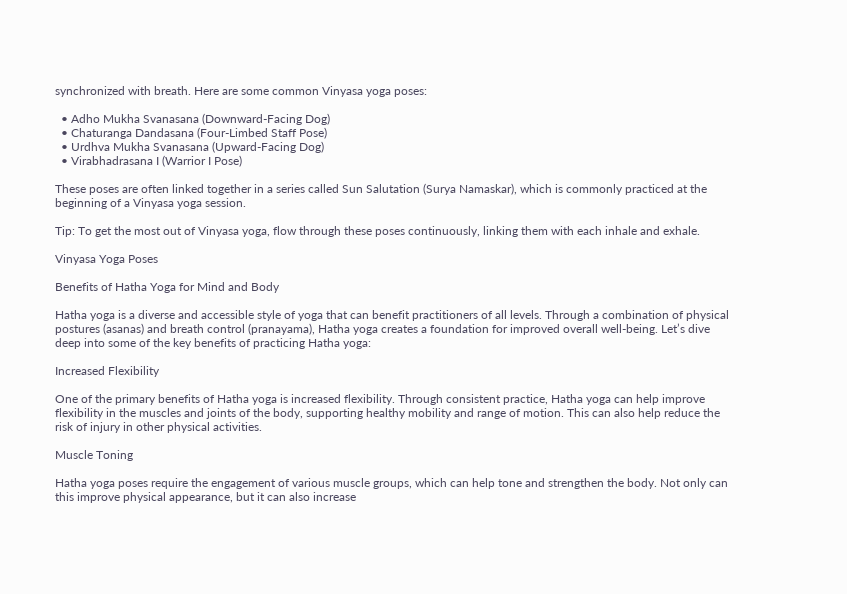synchronized with breath. Here are some common Vinyasa yoga poses:

  • Adho Mukha Svanasana (Downward-Facing Dog)
  • Chaturanga Dandasana (Four-Limbed Staff Pose)
  • Urdhva Mukha Svanasana (Upward-Facing Dog)
  • Virabhadrasana I (Warrior I Pose)

These poses are often linked together in a series called Sun Salutation (Surya Namaskar), which is commonly practiced at the beginning of a Vinyasa yoga session.

Tip: To get the most out of Vinyasa yoga, flow through these poses continuously, linking them with each inhale and exhale.

Vinyasa Yoga Poses

Benefits of Hatha Yoga for Mind and Body

Hatha yoga is a diverse and accessible style of yoga that can benefit practitioners of all levels. Through a combination of physical postures (asanas) and breath control (pranayama), Hatha yoga creates a foundation for improved overall well-being. Let’s dive deep into some of the key benefits of practicing Hatha yoga:

Increased Flexibility

One of the primary benefits of Hatha yoga is increased flexibility. Through consistent practice, Hatha yoga can help improve flexibility in the muscles and joints of the body, supporting healthy mobility and range of motion. This can also help reduce the risk of injury in other physical activities.

Muscle Toning

Hatha yoga poses require the engagement of various muscle groups, which can help tone and strengthen the body. Not only can this improve physical appearance, but it can also increase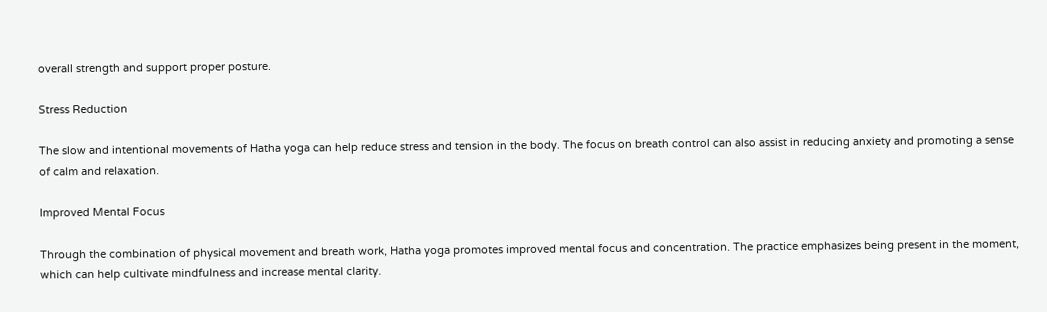overall strength and support proper posture.

Stress Reduction

The slow and intentional movements of Hatha yoga can help reduce stress and tension in the body. The focus on breath control can also assist in reducing anxiety and promoting a sense of calm and relaxation.

Improved Mental Focus

Through the combination of physical movement and breath work, Hatha yoga promotes improved mental focus and concentration. The practice emphasizes being present in the moment, which can help cultivate mindfulness and increase mental clarity.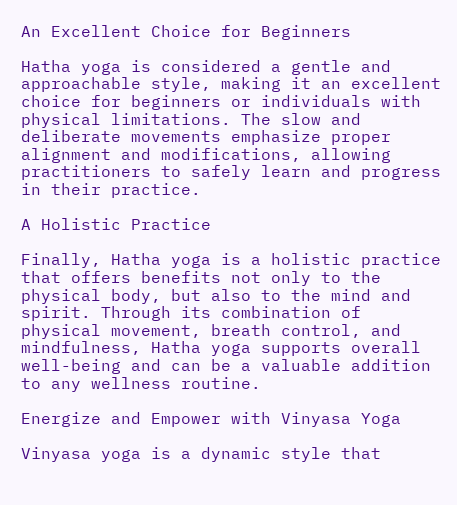An Excellent Choice for Beginners

Hatha yoga is considered a gentle and approachable style, making it an excellent choice for beginners or individuals with physical limitations. The slow and deliberate movements emphasize proper alignment and modifications, allowing practitioners to safely learn and progress in their practice.

A Holistic Practice

Finally, Hatha yoga is a holistic practice that offers benefits not only to the physical body, but also to the mind and spirit. Through its combination of physical movement, breath control, and mindfulness, Hatha yoga supports overall well-being and can be a valuable addition to any wellness routine.

Energize and Empower with Vinyasa Yoga

Vinyasa yoga is a dynamic style that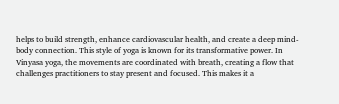helps to build strength, enhance cardiovascular health, and create a deep mind-body connection. This style of yoga is known for its transformative power. In Vinyasa yoga, the movements are coordinated with breath, creating a flow that challenges practitioners to stay present and focused. This makes it a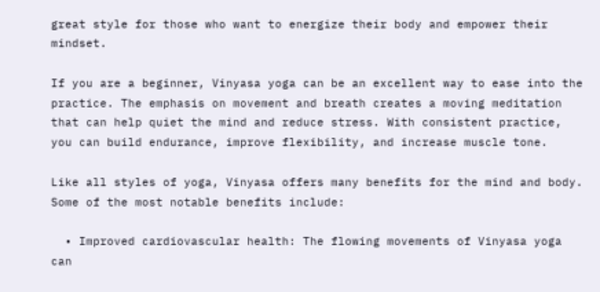great style for those who want to energize their body and empower their mindset.

If you are a beginner, Vinyasa yoga can be an excellent way to ease into the practice. The emphasis on movement and breath creates a moving meditation that can help quiet the mind and reduce stress. With consistent practice, you can build endurance, improve flexibility, and increase muscle tone.

Like all styles of yoga, Vinyasa offers many benefits for the mind and body. Some of the most notable benefits include:

  • Improved cardiovascular health: The flowing movements of Vinyasa yoga can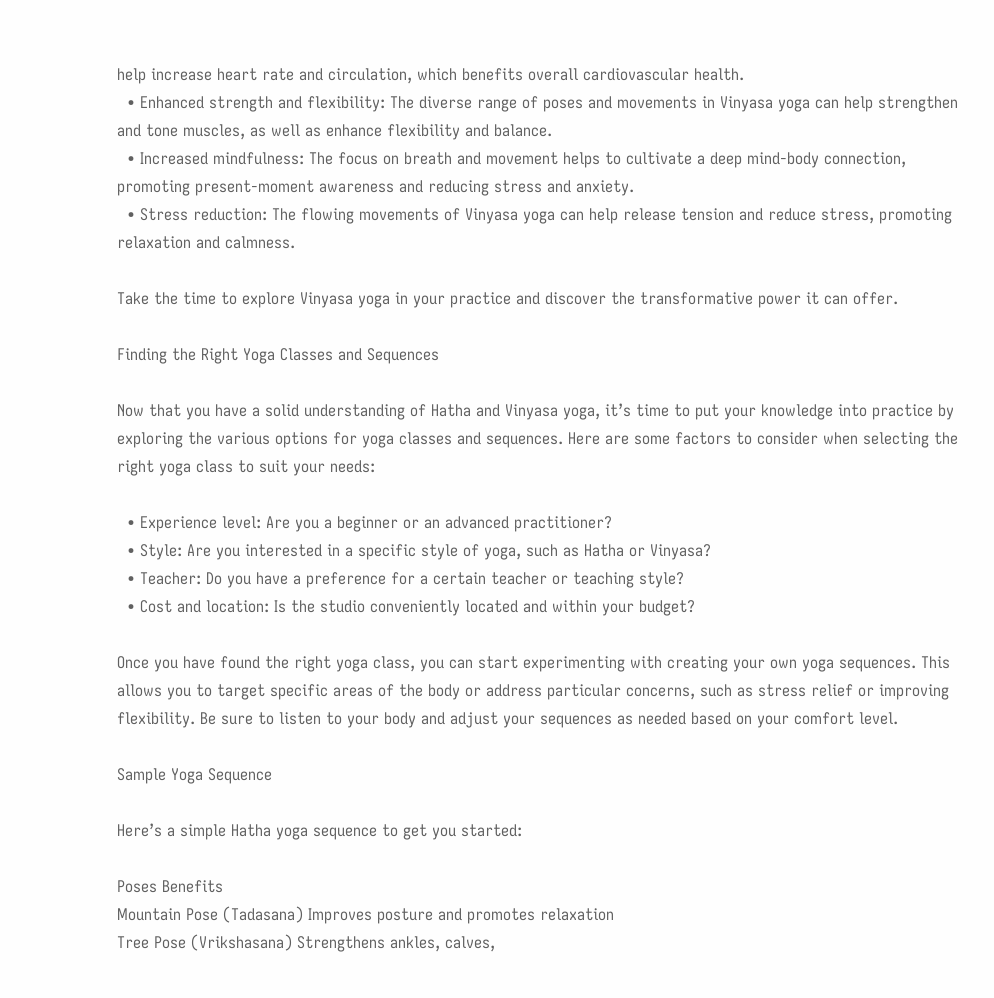help increase heart rate and circulation, which benefits overall cardiovascular health.
  • Enhanced strength and flexibility: The diverse range of poses and movements in Vinyasa yoga can help strengthen and tone muscles, as well as enhance flexibility and balance.
  • Increased mindfulness: The focus on breath and movement helps to cultivate a deep mind-body connection, promoting present-moment awareness and reducing stress and anxiety.
  • Stress reduction: The flowing movements of Vinyasa yoga can help release tension and reduce stress, promoting relaxation and calmness.

Take the time to explore Vinyasa yoga in your practice and discover the transformative power it can offer.

Finding the Right Yoga Classes and Sequences

Now that you have a solid understanding of Hatha and Vinyasa yoga, it’s time to put your knowledge into practice by exploring the various options for yoga classes and sequences. Here are some factors to consider when selecting the right yoga class to suit your needs:

  • Experience level: Are you a beginner or an advanced practitioner?
  • Style: Are you interested in a specific style of yoga, such as Hatha or Vinyasa?
  • Teacher: Do you have a preference for a certain teacher or teaching style?
  • Cost and location: Is the studio conveniently located and within your budget?

Once you have found the right yoga class, you can start experimenting with creating your own yoga sequences. This allows you to target specific areas of the body or address particular concerns, such as stress relief or improving flexibility. Be sure to listen to your body and adjust your sequences as needed based on your comfort level.

Sample Yoga Sequence

Here’s a simple Hatha yoga sequence to get you started:

Poses Benefits
Mountain Pose (Tadasana) Improves posture and promotes relaxation
Tree Pose (Vrikshasana) Strengthens ankles, calves,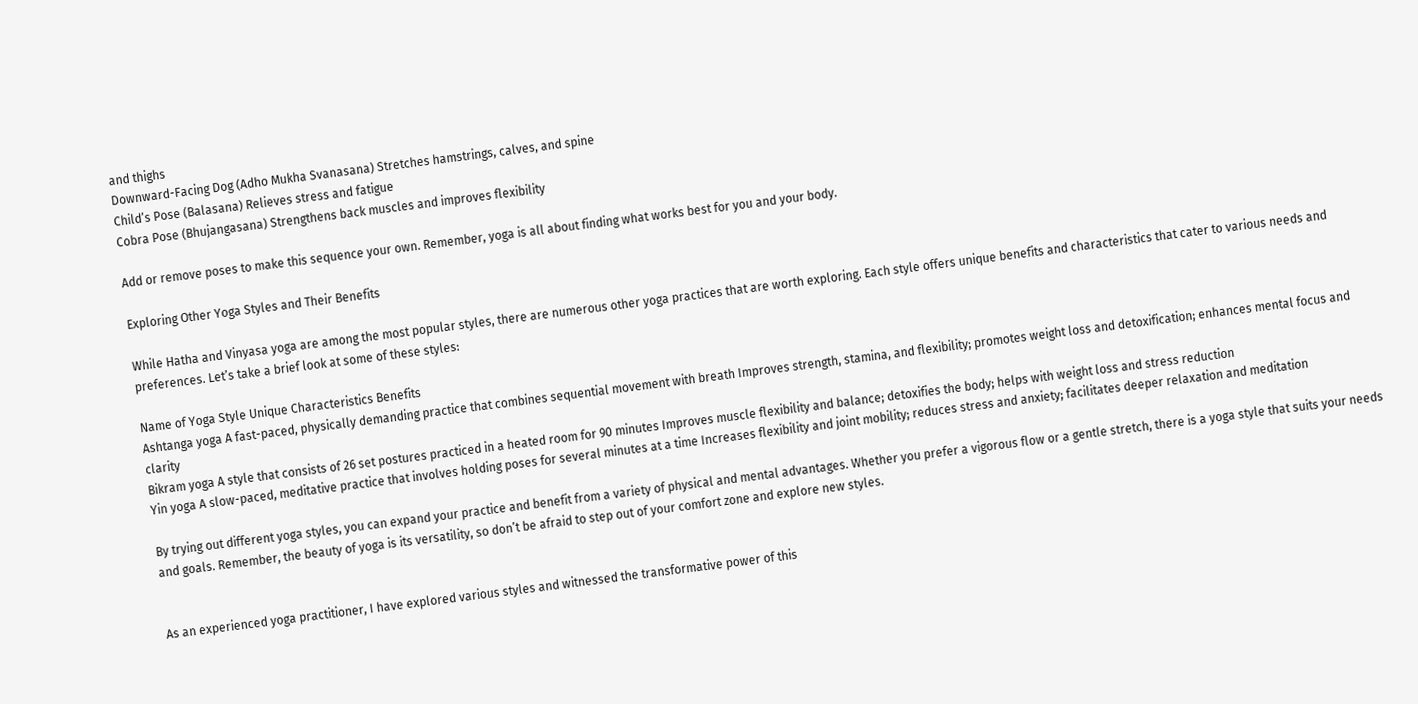and thighs
Downward-Facing Dog (Adho Mukha Svanasana) Stretches hamstrings, calves, and spine
Child’s Pose (Balasana) Relieves stress and fatigue
Cobra Pose (Bhujangasana) Strengthens back muscles and improves flexibility

Add or remove poses to make this sequence your own. Remember, yoga is all about finding what works best for you and your body.

Exploring Other Yoga Styles and Their Benefits

While Hatha and Vinyasa yoga are among the most popular styles, there are numerous other yoga practices that are worth exploring. Each style offers unique benefits and characteristics that cater to various needs and preferences. Let’s take a brief look at some of these styles:

Name of Yoga Style Unique Characteristics Benefits
Ashtanga yoga A fast-paced, physically demanding practice that combines sequential movement with breath Improves strength, stamina, and flexibility; promotes weight loss and detoxification; enhances mental focus and clarity
Bikram yoga A style that consists of 26 set postures practiced in a heated room for 90 minutes Improves muscle flexibility and balance; detoxifies the body; helps with weight loss and stress reduction
Yin yoga A slow-paced, meditative practice that involves holding poses for several minutes at a time Increases flexibility and joint mobility; reduces stress and anxiety; facilitates deeper relaxation and meditation

By trying out different yoga styles, you can expand your practice and benefit from a variety of physical and mental advantages. Whether you prefer a vigorous flow or a gentle stretch, there is a yoga style that suits your needs and goals. Remember, the beauty of yoga is its versatility, so don’t be afraid to step out of your comfort zone and explore new styles.


As an experienced yoga practitioner, I have explored various styles and witnessed the transformative power of this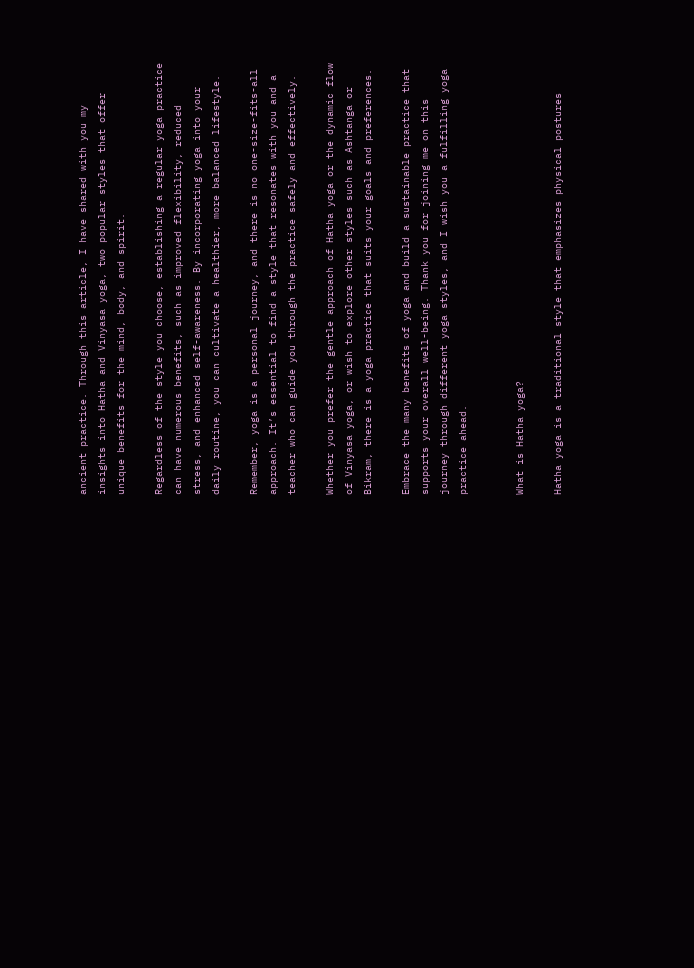ancient practice. Through this article, I have shared with you my insights into Hatha and Vinyasa yoga, two popular styles that offer unique benefits for the mind, body, and spirit.

Regardless of the style you choose, establishing a regular yoga practice can have numerous benefits, such as improved flexibility, reduced stress, and enhanced self-awareness. By incorporating yoga into your daily routine, you can cultivate a healthier, more balanced lifestyle.

Remember, yoga is a personal journey, and there is no one-size-fits-all approach. It’s essential to find a style that resonates with you and a teacher who can guide you through the practice safely and effectively.

Whether you prefer the gentle approach of Hatha yoga or the dynamic flow of Vinyasa yoga, or wish to explore other styles such as Ashtanga or Bikram, there is a yoga practice that suits your goals and preferences.

Embrace the many benefits of yoga and build a sustainable practice that supports your overall well-being. Thank you for joining me on this journey through different yoga styles, and I wish you a fulfilling yoga practice ahead.


What is Hatha yoga?

Hatha yoga is a traditional style that emphasizes physical postures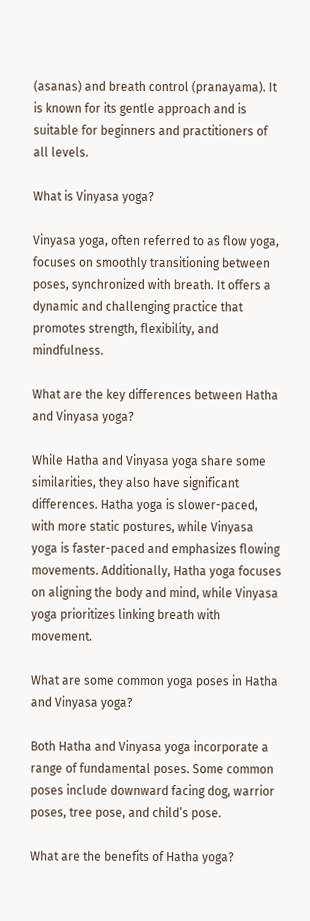(asanas) and breath control (pranayama). It is known for its gentle approach and is suitable for beginners and practitioners of all levels.

What is Vinyasa yoga?

Vinyasa yoga, often referred to as flow yoga, focuses on smoothly transitioning between poses, synchronized with breath. It offers a dynamic and challenging practice that promotes strength, flexibility, and mindfulness.

What are the key differences between Hatha and Vinyasa yoga?

While Hatha and Vinyasa yoga share some similarities, they also have significant differences. Hatha yoga is slower-paced, with more static postures, while Vinyasa yoga is faster-paced and emphasizes flowing movements. Additionally, Hatha yoga focuses on aligning the body and mind, while Vinyasa yoga prioritizes linking breath with movement.

What are some common yoga poses in Hatha and Vinyasa yoga?

Both Hatha and Vinyasa yoga incorporate a range of fundamental poses. Some common poses include downward facing dog, warrior poses, tree pose, and child’s pose.

What are the benefits of Hatha yoga?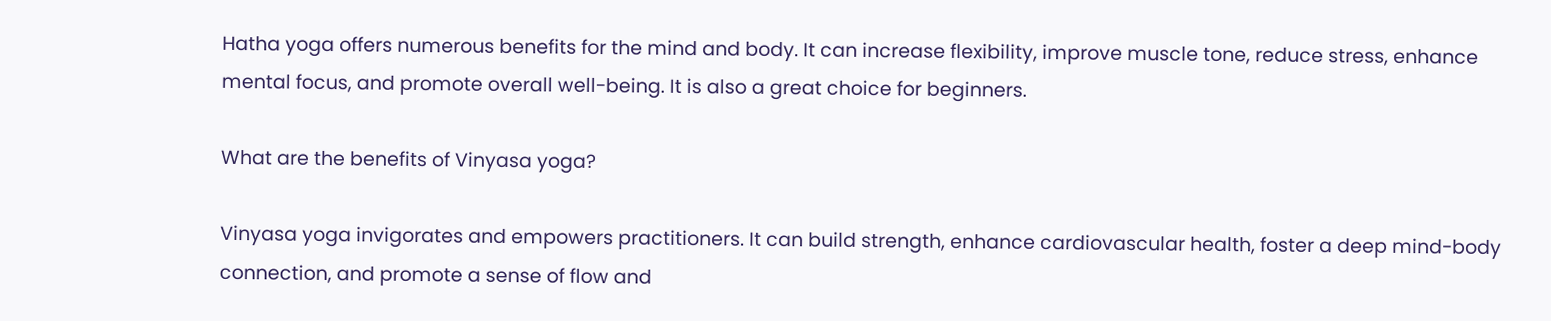Hatha yoga offers numerous benefits for the mind and body. It can increase flexibility, improve muscle tone, reduce stress, enhance mental focus, and promote overall well-being. It is also a great choice for beginners.

What are the benefits of Vinyasa yoga?

Vinyasa yoga invigorates and empowers practitioners. It can build strength, enhance cardiovascular health, foster a deep mind-body connection, and promote a sense of flow and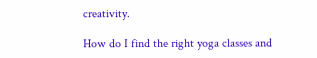creativity.

How do I find the right yoga classes and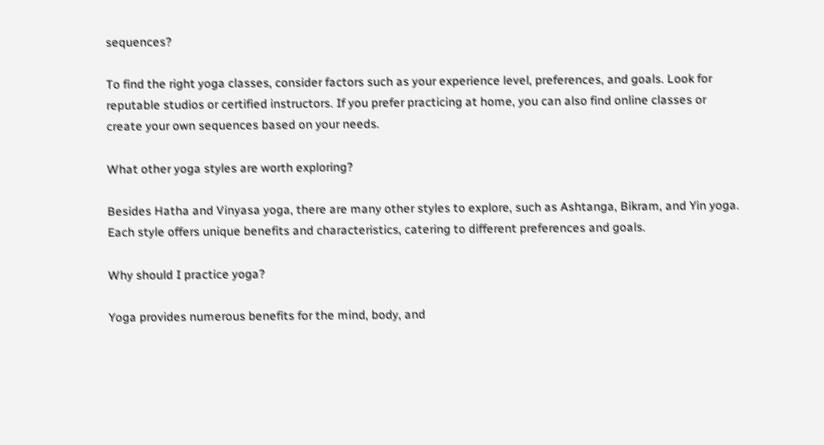sequences?

To find the right yoga classes, consider factors such as your experience level, preferences, and goals. Look for reputable studios or certified instructors. If you prefer practicing at home, you can also find online classes or create your own sequences based on your needs.

What other yoga styles are worth exploring?

Besides Hatha and Vinyasa yoga, there are many other styles to explore, such as Ashtanga, Bikram, and Yin yoga. Each style offers unique benefits and characteristics, catering to different preferences and goals.

Why should I practice yoga?

Yoga provides numerous benefits for the mind, body, and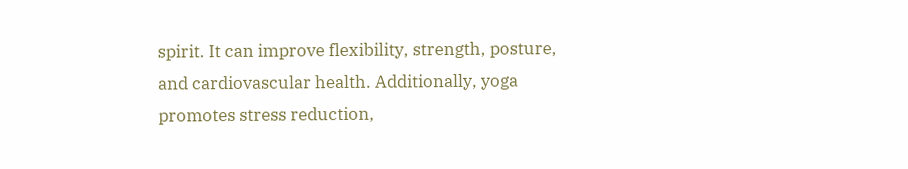spirit. It can improve flexibility, strength, posture, and cardiovascular health. Additionally, yoga promotes stress reduction,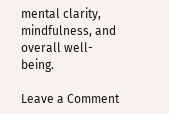mental clarity, mindfulness, and overall well-being.

Leave a Comment